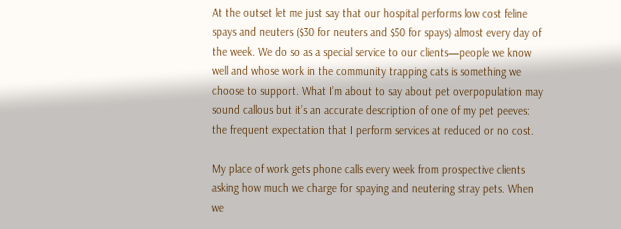At the outset let me just say that our hospital performs low cost feline spays and neuters ($30 for neuters and $50 for spays) almost every day of the week. We do so as a special service to our clients—people we know well and whose work in the community trapping cats is something we choose to support. What I’m about to say about pet overpopulation may sound callous but it’s an accurate description of one of my pet peeves: the frequent expectation that I perform services at reduced or no cost.

My place of work gets phone calls every week from prospective clients asking how much we charge for spaying and neutering stray pets. When we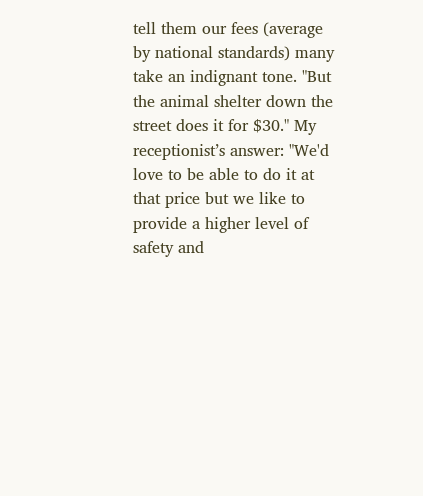tell them our fees (average by national standards) many take an indignant tone. "But the animal shelter down the street does it for $30." My receptionist’s answer: "We'd love to be able to do it at that price but we like to provide a higher level of safety and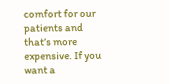comfort for our patients and that’s more expensive. If you want a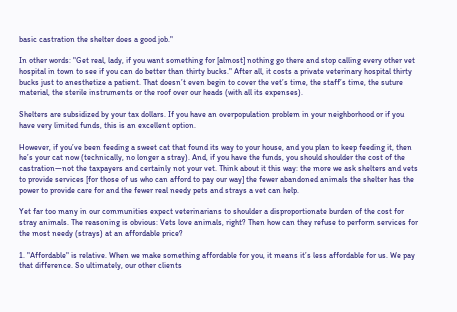basic castration the shelter does a good job."

In other words: "Get real, lady, if you want something for [almost] nothing go there and stop calling every other vet hospital in town to see if you can do better than thirty bucks." After all, it costs a private veterinary hospital thirty bucks just to anesthetize a patient. That doesn’t even begin to cover the vet’s time, the staff’s time, the suture material, the sterile instruments or the roof over our heads (with all its expenses).

Shelters are subsidized by your tax dollars. If you have an overpopulation problem in your neighborhood or if you have very limited funds, this is an excellent option.

However, if you’ve been feeding a sweet cat that found its way to your house, and you plan to keep feeding it, then he’s your cat now (technically, no longer a stray). And, if you have the funds, you should shoulder the cost of the castration—not the taxpayers and certainly not your vet. Think about it this way: the more we ask shelters and vets to provide services [for those of us who can afford to pay our way] the fewer abandoned animals the shelter has the power to provide care for and the fewer real needy pets and strays a vet can help.

Yet far too many in our communities expect veterinarians to shoulder a disproportionate burden of the cost for stray animals. The reasoning is obvious: Vets love animals, right? Then how can they refuse to perform services for the most needy (strays) at an affordable price?

1. "Affordable" is relative. When we make something affordable for you, it means it’s less affordable for us. We pay that difference. So ultimately, our other clients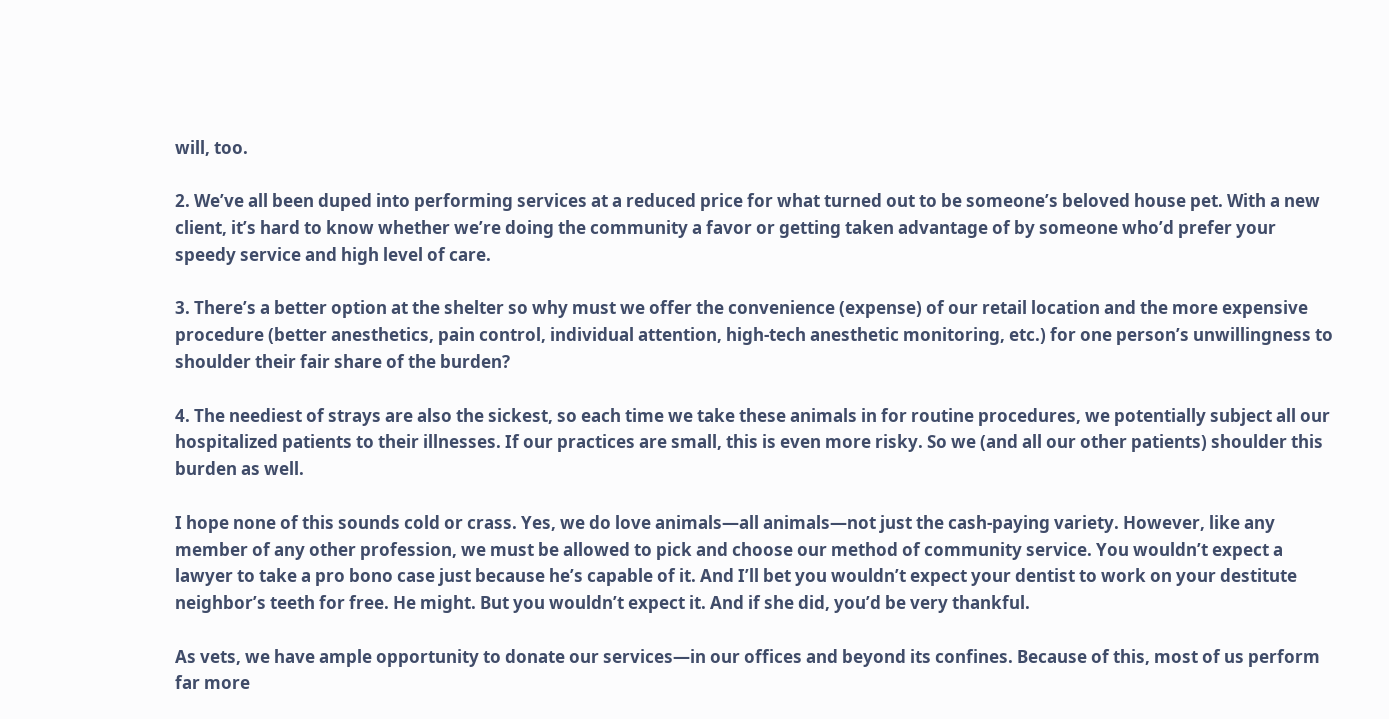will, too.

2. We’ve all been duped into performing services at a reduced price for what turned out to be someone’s beloved house pet. With a new client, it’s hard to know whether we’re doing the community a favor or getting taken advantage of by someone who’d prefer your speedy service and high level of care.

3. There’s a better option at the shelter so why must we offer the convenience (expense) of our retail location and the more expensive procedure (better anesthetics, pain control, individual attention, high-tech anesthetic monitoring, etc.) for one person’s unwillingness to shoulder their fair share of the burden?

4. The neediest of strays are also the sickest, so each time we take these animals in for routine procedures, we potentially subject all our hospitalized patients to their illnesses. If our practices are small, this is even more risky. So we (and all our other patients) shoulder this burden as well.

I hope none of this sounds cold or crass. Yes, we do love animals—all animals—not just the cash-paying variety. However, like any member of any other profession, we must be allowed to pick and choose our method of community service. You wouldn’t expect a lawyer to take a pro bono case just because he’s capable of it. And I’ll bet you wouldn’t expect your dentist to work on your destitute neighbor’s teeth for free. He might. But you wouldn’t expect it. And if she did, you’d be very thankful.

As vets, we have ample opportunity to donate our services—in our offices and beyond its confines. Because of this, most of us perform far more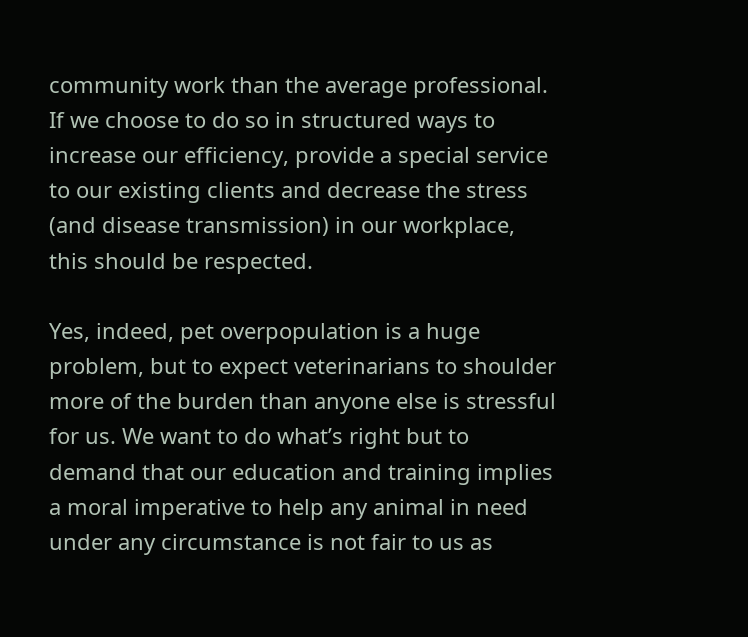community work than the average professional. If we choose to do so in structured ways to increase our efficiency, provide a special service to our existing clients and decrease the stress (and disease transmission) in our workplace, this should be respected.

Yes, indeed, pet overpopulation is a huge problem, but to expect veterinarians to shoulder more of the burden than anyone else is stressful for us. We want to do what’s right but to demand that our education and training implies a moral imperative to help any animal in need under any circumstance is not fair to us as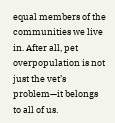equal members of the communities we live in. After all, pet overpopulation is not just the vet’s problem—it belongs to all of us.